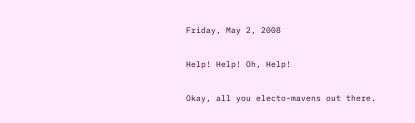Friday, May 2, 2008

Help! Help! Oh, Help!

Okay, all you electo-mavens out there.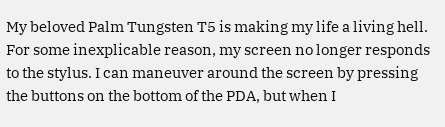My beloved Palm Tungsten T5 is making my life a living hell. For some inexplicable reason, my screen no longer responds to the stylus. I can maneuver around the screen by pressing the buttons on the bottom of the PDA, but when I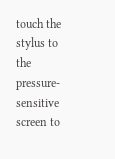touch the stylus to the pressure-sensitive screen to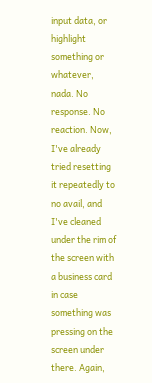input data, or highlight something or whatever, nada. No response. No reaction. Now, I've already tried resetting it repeatedly to no avail, and I've cleaned under the rim of the screen with a business card in case something was pressing on the screen under there. Again,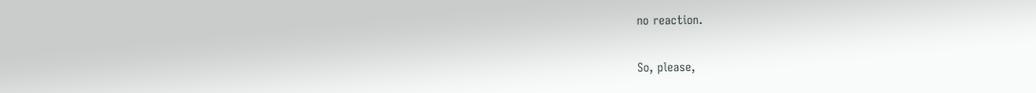no reaction.

So, please,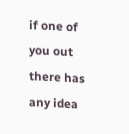if one of you out there has any idea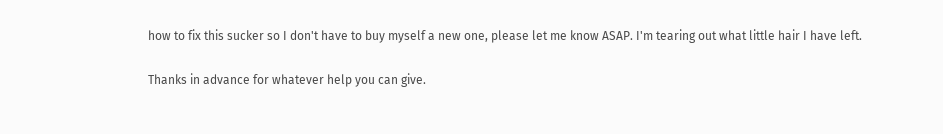how to fix this sucker so I don't have to buy myself a new one, please let me know ASAP. I'm tearing out what little hair I have left.

Thanks in advance for whatever help you can give.